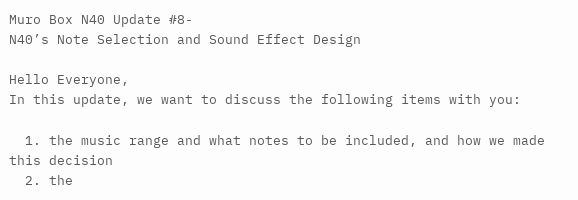Muro Box N40 Update #8-
N40’s Note Selection and Sound Effect Design

Hello Everyone,
In this update, we want to discuss the following items with you:

  1. the music range and what notes to be included, and how we made this decision
  2. the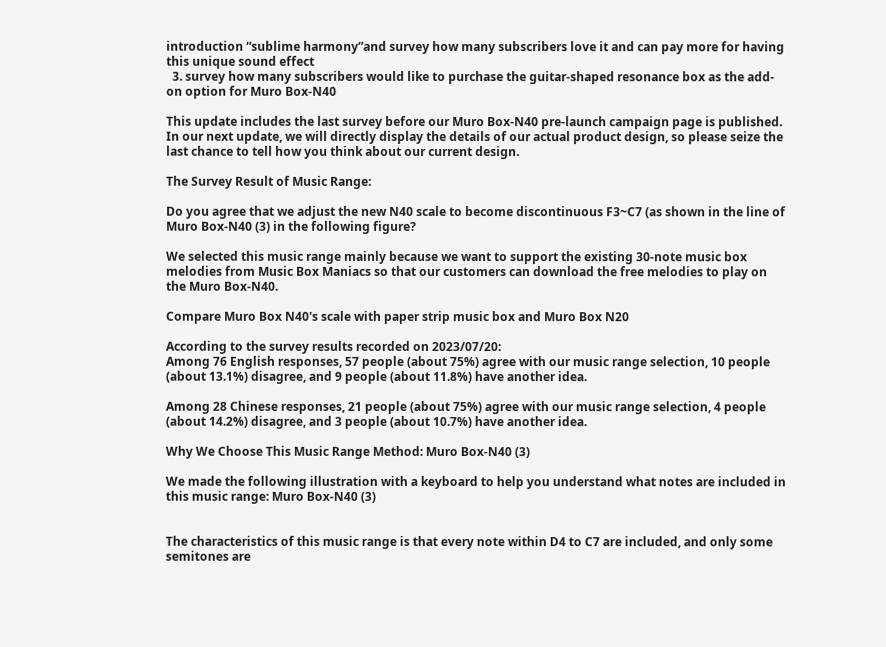introduction “sublime harmony”and survey how many subscribers love it and can pay more for having this unique sound effect
  3. survey how many subscribers would like to purchase the guitar-shaped resonance box as the add-on option for Muro Box-N40

This update includes the last survey before our Muro Box-N40 pre-launch campaign page is published. In our next update, we will directly display the details of our actual product design, so please seize the last chance to tell how you think about our current design.

The Survey Result of Music Range:

Do you agree that we adjust the new N40 scale to become discontinuous F3~C7 (as shown in the line of Muro Box-N40 (3) in the following figure?

We selected this music range mainly because we want to support the existing 30-note music box melodies from Music Box Maniacs so that our customers can download the free melodies to play on the Muro Box-N40.

Compare Muro Box N40's scale with paper strip music box and Muro Box N20

According to the survey results recorded on 2023/07/20:
Among 76 English responses, 57 people (about 75%) agree with our music range selection, 10 people (about 13.1%) disagree, and 9 people (about 11.8%) have another idea.

Among 28 Chinese responses, 21 people (about 75%) agree with our music range selection, 4 people (about 14.2%) disagree, and 3 people (about 10.7%) have another idea.

Why We Choose This Music Range Method: Muro Box-N40 (3)

We made the following illustration with a keyboard to help you understand what notes are included in this music range: Muro Box-N40 (3)


The characteristics of this music range is that every note within D4 to C7 are included, and only some semitones are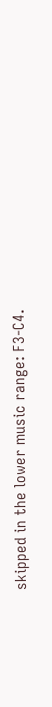skipped in the lower music range: F3-C4.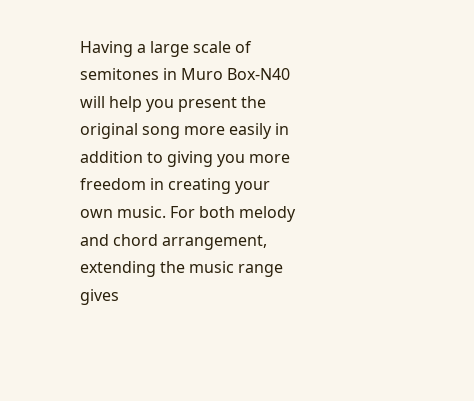Having a large scale of semitones in Muro Box-N40 will help you present the original song more easily in addition to giving you more freedom in creating your own music. For both melody and chord arrangement, extending the music range gives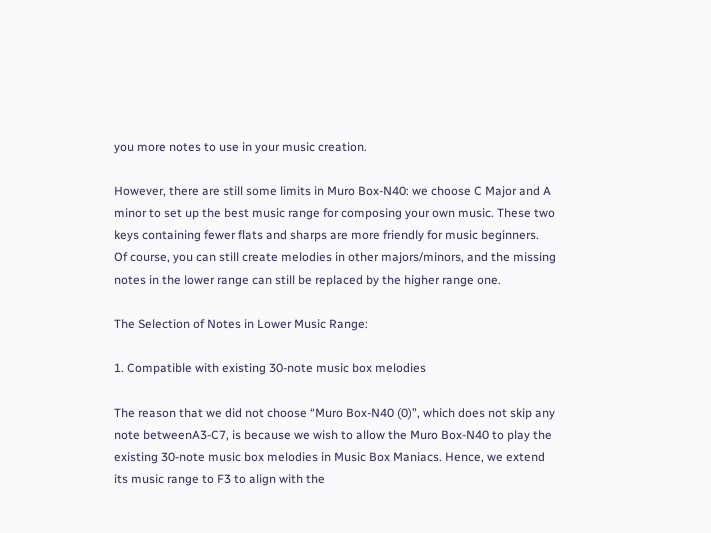you more notes to use in your music creation.

However, there are still some limits in Muro Box-N40: we choose C Major and A minor to set up the best music range for composing your own music. These two keys containing fewer flats and sharps are more friendly for music beginners.
Of course, you can still create melodies in other majors/minors, and the missing notes in the lower range can still be replaced by the higher range one.

The Selection of Notes in Lower Music Range:

1. Compatible with existing 30-note music box melodies

The reason that we did not choose “Muro Box-N40 (0)”, which does not skip any note betweenA3-C7, is because we wish to allow the Muro Box-N40 to play the existing 30-note music box melodies in Music Box Maniacs. Hence, we extend its music range to F3 to align with the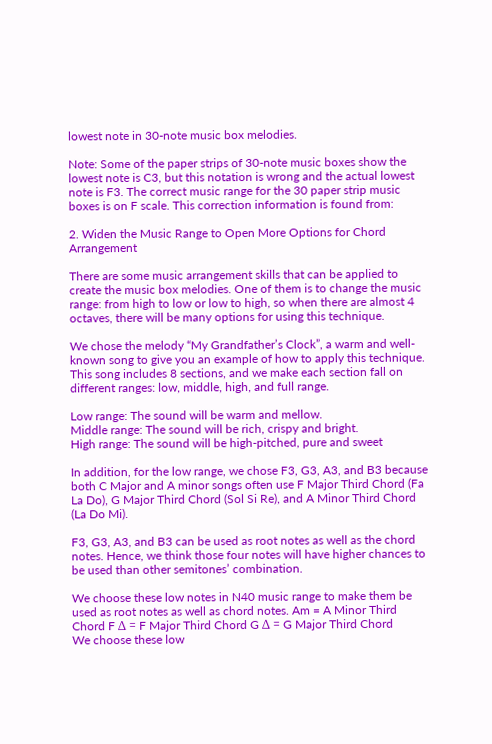lowest note in 30-note music box melodies.

Note: Some of the paper strips of 30-note music boxes show the lowest note is C3, but this notation is wrong and the actual lowest note is F3. The correct music range for the 30 paper strip music boxes is on F scale. This correction information is found from:

2. Widen the Music Range to Open More Options for Chord Arrangement

There are some music arrangement skills that can be applied to create the music box melodies. One of them is to change the music range: from high to low or low to high, so when there are almost 4 octaves, there will be many options for using this technique.

We chose the melody “My Grandfather’s Clock”, a warm and well-known song to give you an example of how to apply this technique. This song includes 8 sections, and we make each section fall on different ranges: low, middle, high, and full range.

Low range: The sound will be warm and mellow.
Middle range: The sound will be rich, crispy and bright.
High range: The sound will be high-pitched, pure and sweet

In addition, for the low range, we chose F3, G3, A3, and B3 because both C Major and A minor songs often use F Major Third Chord (Fa La Do), G Major Third Chord (Sol Si Re), and A Minor Third Chord (La Do Mi).

F3, G3, A3, and B3 can be used as root notes as well as the chord notes. Hence, we think those four notes will have higher chances to be used than other semitones’ combination.

We choose these low notes in N40 music range to make them be used as root notes as well as chord notes. Am = A Minor Third Chord F Δ = F Major Third Chord G Δ = G Major Third Chord
We choose these low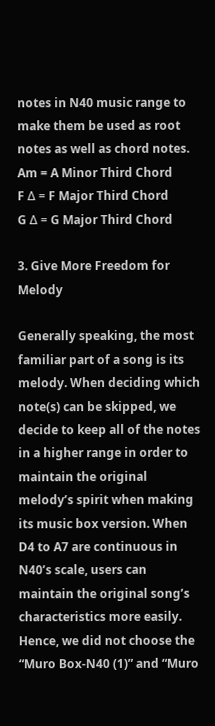notes in N40 music range to make them be used as root notes as well as chord notes.
Am = A Minor Third Chord
F Δ = F Major Third Chord
G Δ = G Major Third Chord

3. Give More Freedom for Melody

Generally speaking, the most familiar part of a song is its melody. When deciding which note(s) can be skipped, we decide to keep all of the notes in a higher range in order to maintain the original melody’s spirit when making its music box version. When D4 to A7 are continuous in N40’s scale, users can maintain the original song’s characteristics more easily. Hence, we did not choose the “Muro Box-N40 (1)” and “Muro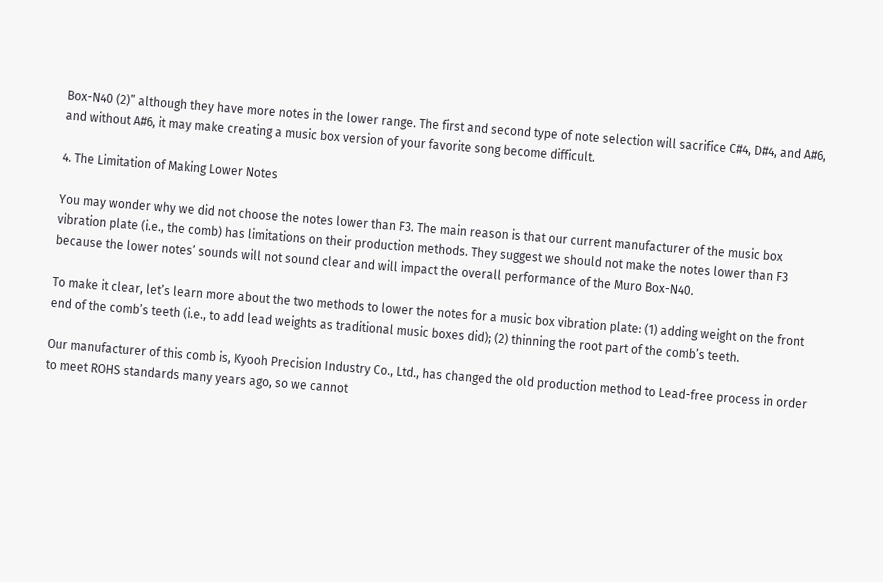Box-N40 (2)” although they have more notes in the lower range. The first and second type of note selection will sacrifice C#4, D#4, and A#6, and without A#6, it may make creating a music box version of your favorite song become difficult.

4. The Limitation of Making Lower Notes

You may wonder why we did not choose the notes lower than F3. The main reason is that our current manufacturer of the music box vibration plate (i.e., the comb) has limitations on their production methods. They suggest we should not make the notes lower than F3 because the lower notes’ sounds will not sound clear and will impact the overall performance of the Muro Box-N40.

To make it clear, let’s learn more about the two methods to lower the notes for a music box vibration plate: (1) adding weight on the front end of the comb’s teeth (i.e., to add lead weights as traditional music boxes did); (2) thinning the root part of the comb’s teeth.

Our manufacturer of this comb is, Kyooh Precision Industry Co., Ltd., has changed the old production method to Lead-free process in order to meet ROHS standards many years ago, so we cannot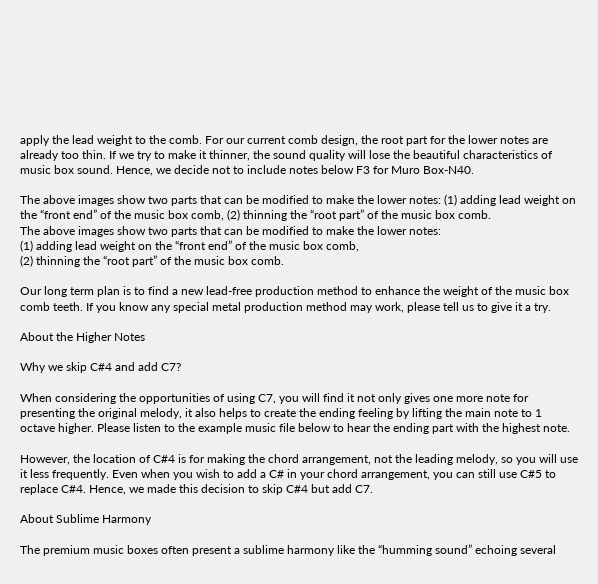apply the lead weight to the comb. For our current comb design, the root part for the lower notes are already too thin. If we try to make it thinner, the sound quality will lose the beautiful characteristics of music box sound. Hence, we decide not to include notes below F3 for Muro Box-N40.

The above images show two parts that can be modified to make the lower notes: (1) adding lead weight on the “front end” of the music box comb, (2) thinning the “root part” of the music box comb.
The above images show two parts that can be modified to make the lower notes:
(1) adding lead weight on the “front end” of the music box comb,
(2) thinning the “root part” of the music box comb.

Our long term plan is to find a new lead-free production method to enhance the weight of the music box comb teeth. If you know any special metal production method may work, please tell us to give it a try.

About the Higher Notes

Why we skip C#4 and add C7?

When considering the opportunities of using C7, you will find it not only gives one more note for presenting the original melody, it also helps to create the ending feeling by lifting the main note to 1 octave higher. Please listen to the example music file below to hear the ending part with the highest note.

However, the location of C#4 is for making the chord arrangement, not the leading melody, so you will use it less frequently. Even when you wish to add a C# in your chord arrangement, you can still use C#5 to replace C#4. Hence, we made this decision to skip C#4 but add C7.

About Sublime Harmony

The premium music boxes often present a sublime harmony like the “humming sound” echoing several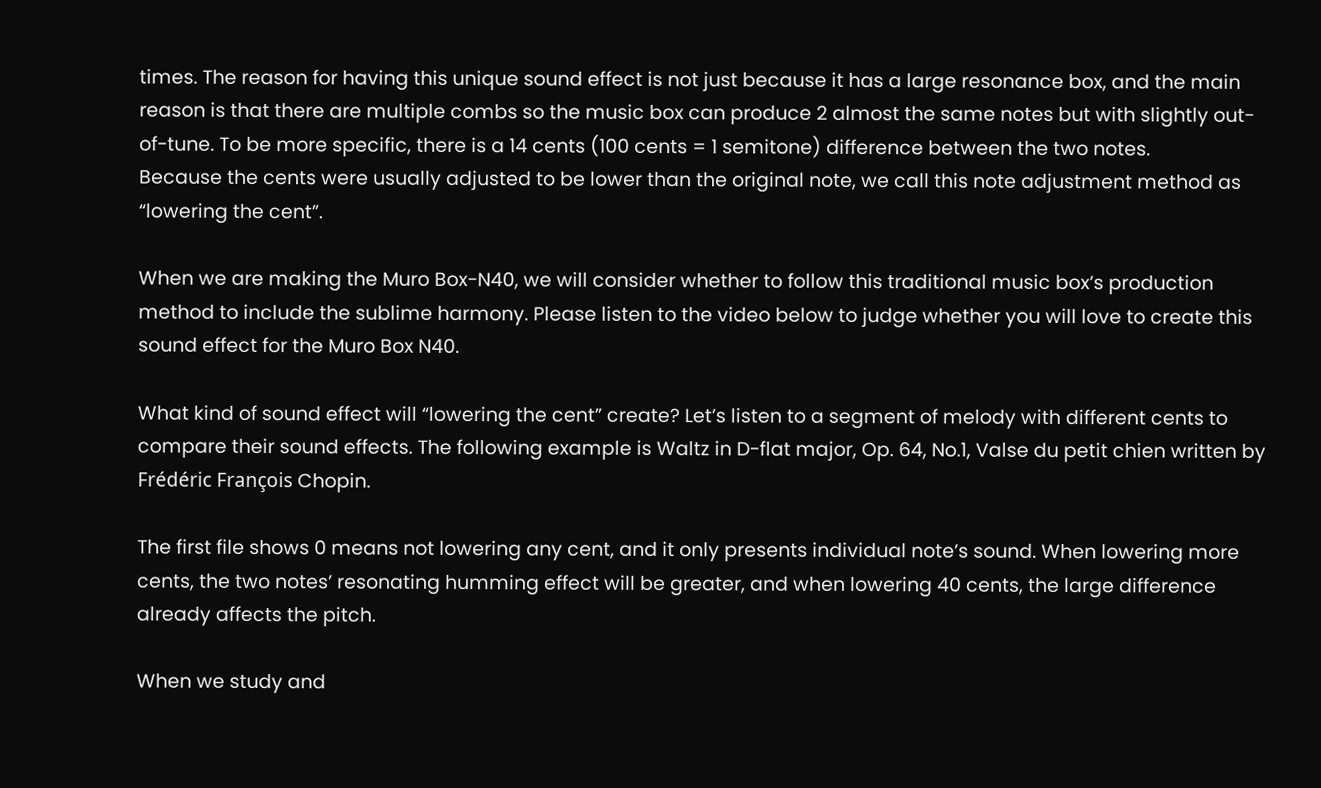times. The reason for having this unique sound effect is not just because it has a large resonance box, and the main reason is that there are multiple combs so the music box can produce 2 almost the same notes but with slightly out-of-tune. To be more specific, there is a 14 cents (100 cents = 1 semitone) difference between the two notes.
Because the cents were usually adjusted to be lower than the original note, we call this note adjustment method as “lowering the cent”.

When we are making the Muro Box-N40, we will consider whether to follow this traditional music box’s production method to include the sublime harmony. Please listen to the video below to judge whether you will love to create this sound effect for the Muro Box N40.

What kind of sound effect will “lowering the cent” create? Let’s listen to a segment of melody with different cents to compare their sound effects. The following example is Waltz in D-flat major, Op. 64, No.1, Valse du petit chien written by Frédéric François Chopin.

The first file shows 0 means not lowering any cent, and it only presents individual note’s sound. When lowering more cents, the two notes’ resonating humming effect will be greater, and when lowering 40 cents, the large difference already affects the pitch.

When we study and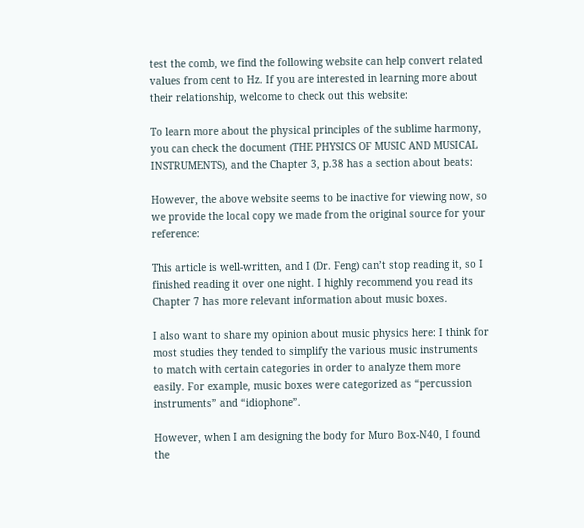test the comb, we find the following website can help convert related values from cent to Hz. If you are interested in learning more about their relationship, welcome to check out this website:

To learn more about the physical principles of the sublime harmony, you can check the document (THE PHYSICS OF MUSIC AND MUSICAL INSTRUMENTS), and the Chapter 3, p.38 has a section about beats:

However, the above website seems to be inactive for viewing now, so we provide the local copy we made from the original source for your reference:

This article is well-written, and I (Dr. Feng) can’t stop reading it, so I finished reading it over one night. I highly recommend you read its Chapter 7 has more relevant information about music boxes.

I also want to share my opinion about music physics here: I think for most studies they tended to simplify the various music instruments to match with certain categories in order to analyze them more easily. For example, music boxes were categorized as “percussion instruments” and “idiophone”.

However, when I am designing the body for Muro Box-N40, I found the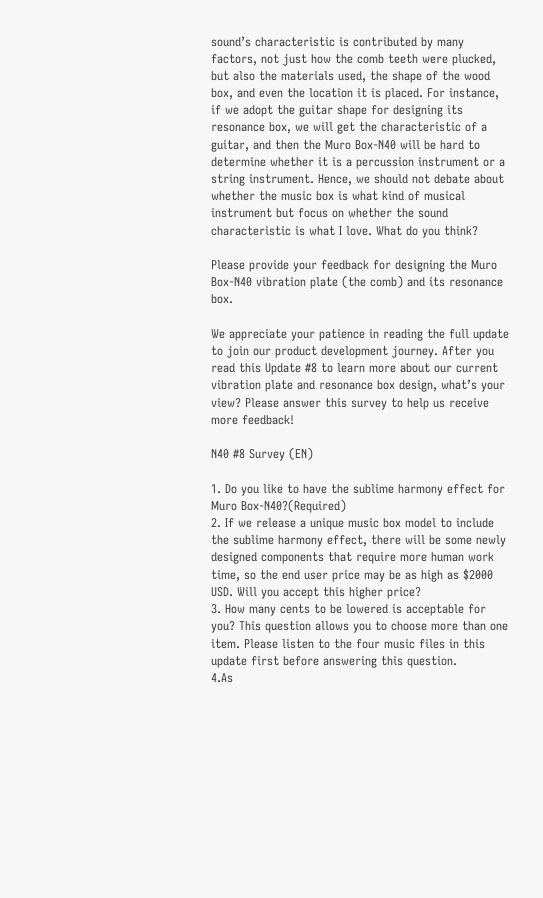sound’s characteristic is contributed by many factors, not just how the comb teeth were plucked, but also the materials used, the shape of the wood box, and even the location it is placed. For instance, if we adopt the guitar shape for designing its resonance box, we will get the characteristic of a guitar, and then the Muro Box-N40 will be hard to determine whether it is a percussion instrument or a string instrument. Hence, we should not debate about whether the music box is what kind of musical instrument but focus on whether the sound characteristic is what I love. What do you think?

Please provide your feedback for designing the Muro Box-N40 vibration plate (the comb) and its resonance box.

We appreciate your patience in reading the full update to join our product development journey. After you read this Update #8 to learn more about our current vibration plate and resonance box design, what’s your view? Please answer this survey to help us receive more feedback!

N40 #8 Survey (EN)

1. Do you like to have the sublime harmony effect for Muro Box-N40?(Required)
2. If we release a unique music box model to include the sublime harmony effect, there will be some newly designed components that require more human work time, so the end user price may be as high as $2000 USD. Will you accept this higher price?
3. How many cents to be lowered is acceptable for you? This question allows you to choose more than one item. Please listen to the four music files in this update first before answering this question.
4.As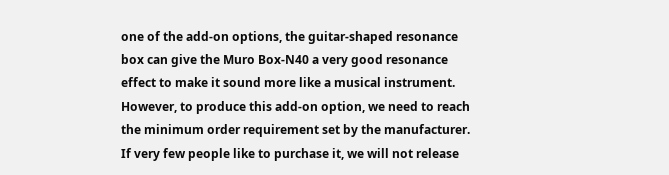one of the add-on options, the guitar-shaped resonance box can give the Muro Box-N40 a very good resonance effect to make it sound more like a musical instrument. However, to produce this add-on option, we need to reach the minimum order requirement set by the manufacturer. If very few people like to purchase it, we will not release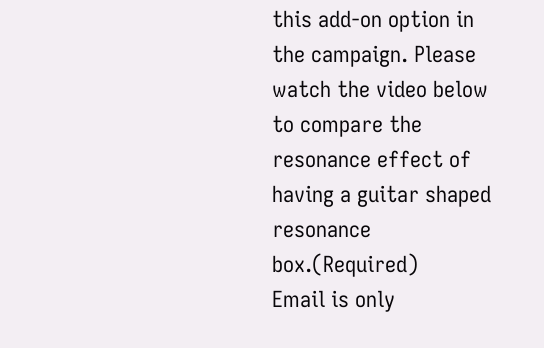this add-on option in the campaign. Please watch the video below to compare the resonance effect of having a guitar shaped resonance box.(Required)
Email is only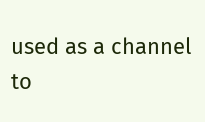used as a channel to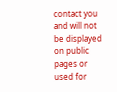contact you and will not be displayed on public pages or used for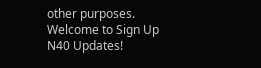other purposes.
Welcome to Sign Up N40 Updates!